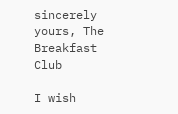sincerely yours, The Breakfast Club

I wish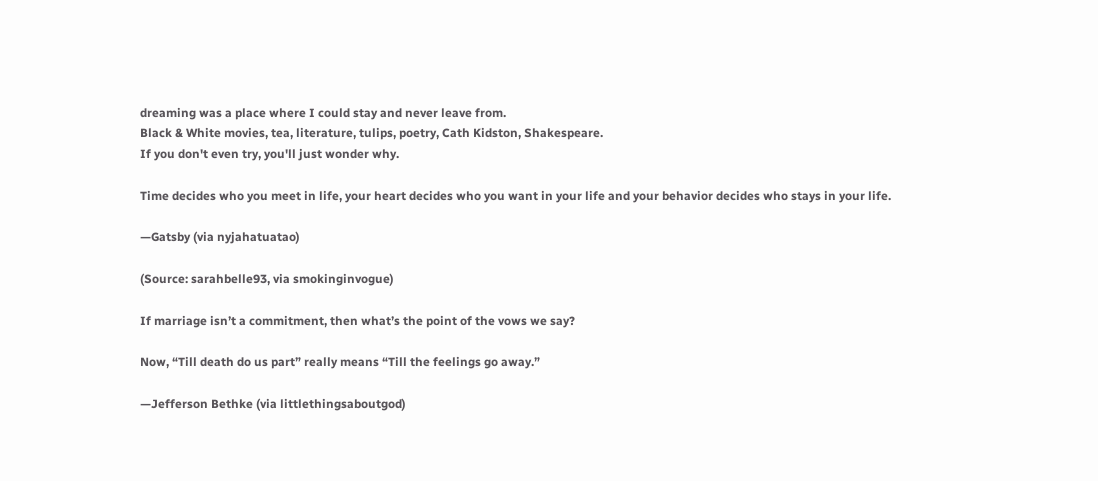dreaming was a place where I could stay and never leave from.
Black & White movies, tea, literature, tulips, poetry, Cath Kidston, Shakespeare.
If you don't even try, you'll just wonder why.

Time decides who you meet in life, your heart decides who you want in your life and your behavior decides who stays in your life.

—Gatsby (via nyjahatuatao)

(Source: sarahbelle93, via smokinginvogue)

If marriage isn’t a commitment, then what’s the point of the vows we say?

Now, “Till death do us part” really means “Till the feelings go away.”

—Jefferson Bethke (via littlethingsaboutgod)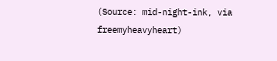(Source: mid-night-ink, via freemyheavyheart)